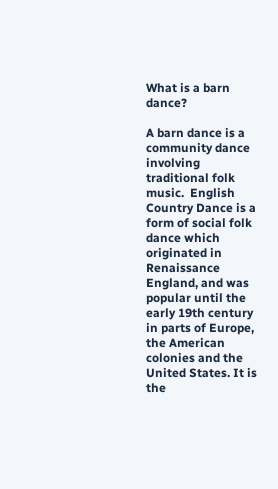What is a barn dance?

A barn dance is a community dance involving traditional folk music.  English Country Dance is a form of social folk dance which originated in Renaissance England, and was popular until the early 19th century in parts of Europe, the American colonies and the United States. It is the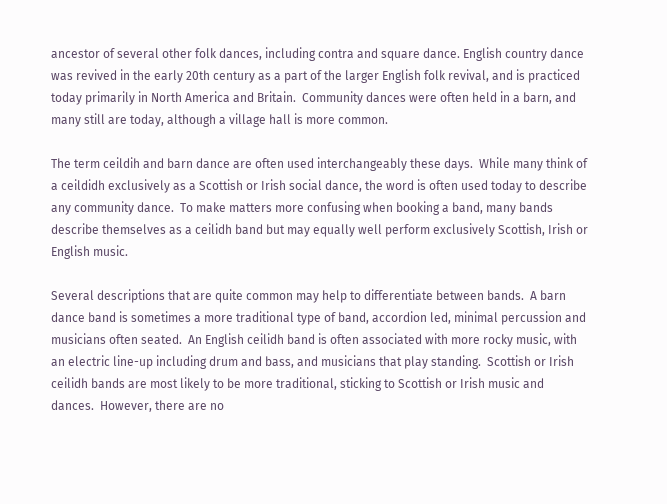ancestor of several other folk dances, including contra and square dance. English country dance was revived in the early 20th century as a part of the larger English folk revival, and is practiced today primarily in North America and Britain.  Community dances were often held in a barn, and many still are today, although a village hall is more common.

The term ceildih and barn dance are often used interchangeably these days.  While many think of a ceildidh exclusively as a Scottish or Irish social dance, the word is often used today to describe any community dance.  To make matters more confusing when booking a band, many bands describe themselves as a ceilidh band but may equally well perform exclusively Scottish, Irish or English music.

Several descriptions that are quite common may help to differentiate between bands.  A barn dance band is sometimes a more traditional type of band, accordion led, minimal percussion and musicians often seated.  An English ceilidh band is often associated with more rocky music, with an electric line-up including drum and bass, and musicians that play standing.  Scottish or Irish ceilidh bands are most likely to be more traditional, sticking to Scottish or Irish music and dances.  However, there are no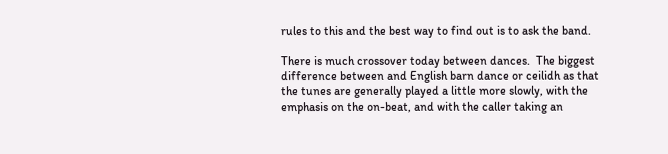rules to this and the best way to find out is to ask the band.

There is much crossover today between dances.  The biggest difference between and English barn dance or ceilidh as that the tunes are generally played a little more slowly, with the emphasis on the on-beat, and with the caller taking an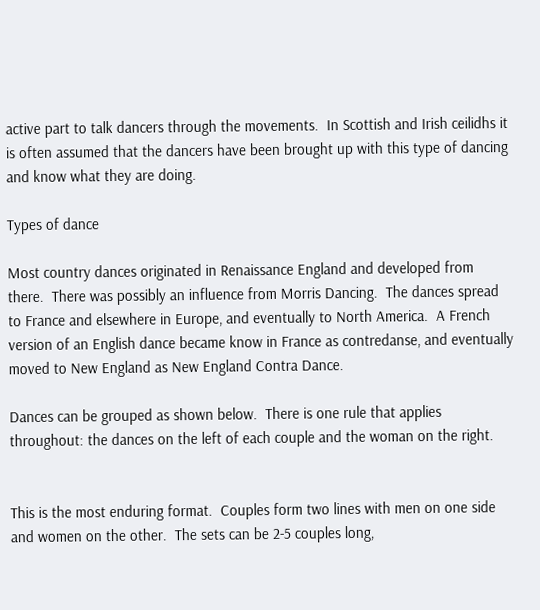active part to talk dancers through the movements.  In Scottish and Irish ceilidhs it is often assumed that the dancers have been brought up with this type of dancing and know what they are doing.

Types of dance

Most country dances originated in Renaissance England and developed from there.  There was possibly an influence from Morris Dancing.  The dances spread to France and elsewhere in Europe, and eventually to North America.  A French version of an English dance became know in France as contredanse, and eventually moved to New England as New England Contra Dance.

Dances can be grouped as shown below.  There is one rule that applies throughout: the dances on the left of each couple and the woman on the right.


This is the most enduring format.  Couples form two lines with men on one side and women on the other.  The sets can be 2-5 couples long,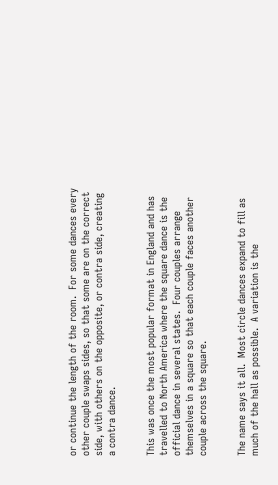or continue the length of the room.  For some dances every other couple swaps sides, so that some are on the correct side, with others on the opposite, or contra side, creating a contra dance.


This was once the most popular format in England and has travelled to North America where the square dance is the official dance in several states.  Four couples arrange themselves in a square so that each couple faces another couple across the square.


The name says it all.  Most circle dances expand to fill as much of the hall as possible.  A variation is the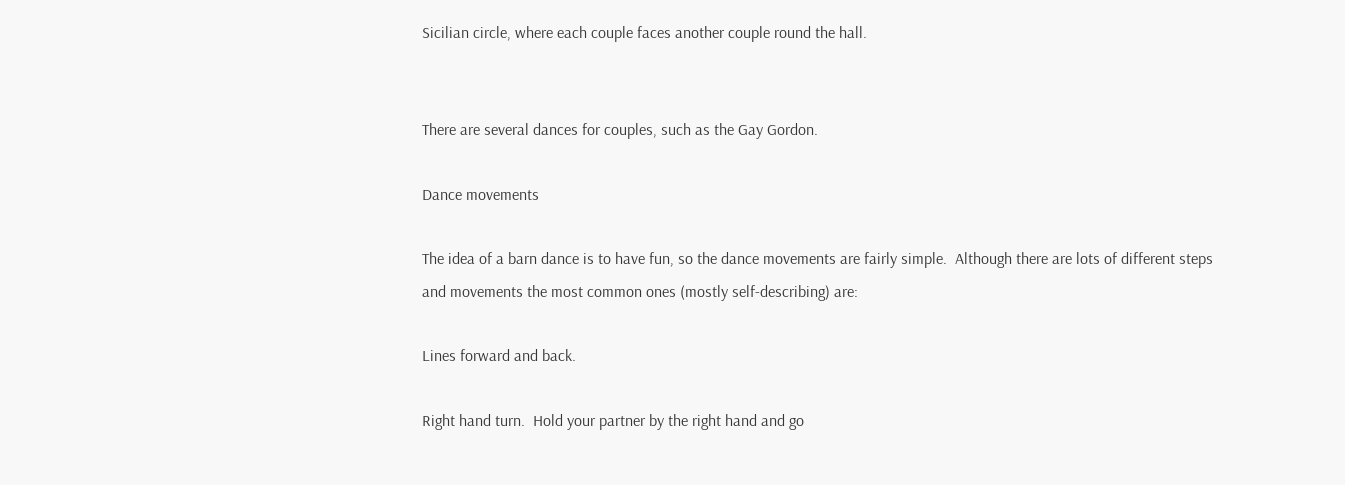Sicilian circle, where each couple faces another couple round the hall.


There are several dances for couples, such as the Gay Gordon.

Dance movements

The idea of a barn dance is to have fun, so the dance movements are fairly simple.  Although there are lots of different steps and movements the most common ones (mostly self-describing) are:

Lines forward and back.

Right hand turn.  Hold your partner by the right hand and go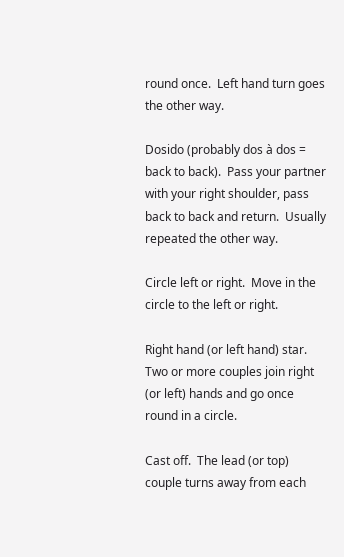round once.  Left hand turn goes the other way.

Dosido (probably dos à dos = back to back).  Pass your partner with your right shoulder, pass back to back and return.  Usually repeated the other way.

Circle left or right.  Move in the circle to the left or right.

Right hand (or left hand) star.  Two or more couples join right (or left) hands and go once round in a circle.

Cast off.  The lead (or top) couple turns away from each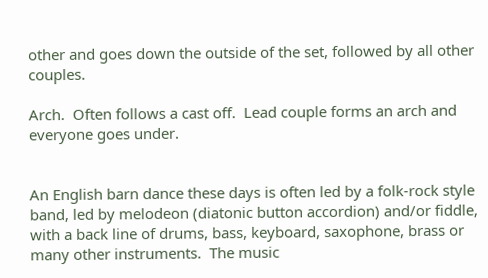other and goes down the outside of the set, followed by all other couples.

Arch.  Often follows a cast off.  Lead couple forms an arch and everyone goes under.


An English barn dance these days is often led by a folk-rock style band, led by melodeon (diatonic button accordion) and/or fiddle, with a back line of drums, bass, keyboard, saxophone, brass or many other instruments.  The music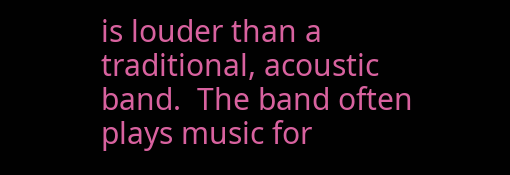is louder than a traditional, acoustic band.  The band often plays music for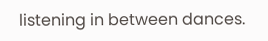listening in between dances.